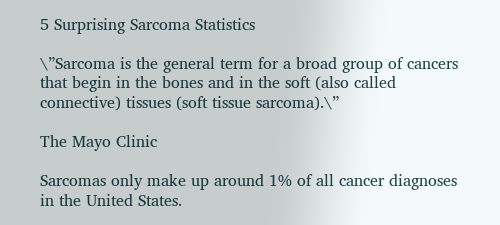5 Surprising Sarcoma Statistics

\”Sarcoma is the general term for a broad group of cancers that begin in the bones and in the soft (also called connective) tissues (soft tissue sarcoma).\”

The Mayo Clinic

Sarcomas only make up around 1% of all cancer diagnoses in the United States.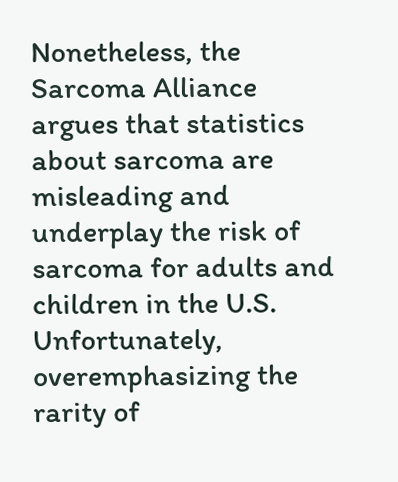Nonetheless, the Sarcoma Alliance argues that statistics about sarcoma are misleading and underplay the risk of sarcoma for adults and children in the U.S. Unfortunately, overemphasizing the rarity of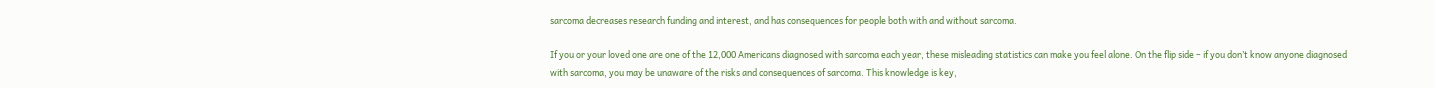sarcoma decreases research funding and interest, and has consequences for people both with and without sarcoma.

If you or your loved one are one of the 12,000 Americans diagnosed with sarcoma each year, these misleading statistics can make you feel alone. On the flip side – if you don’t know anyone diagnosed with sarcoma, you may be unaware of the risks and consequences of sarcoma. This knowledge is key,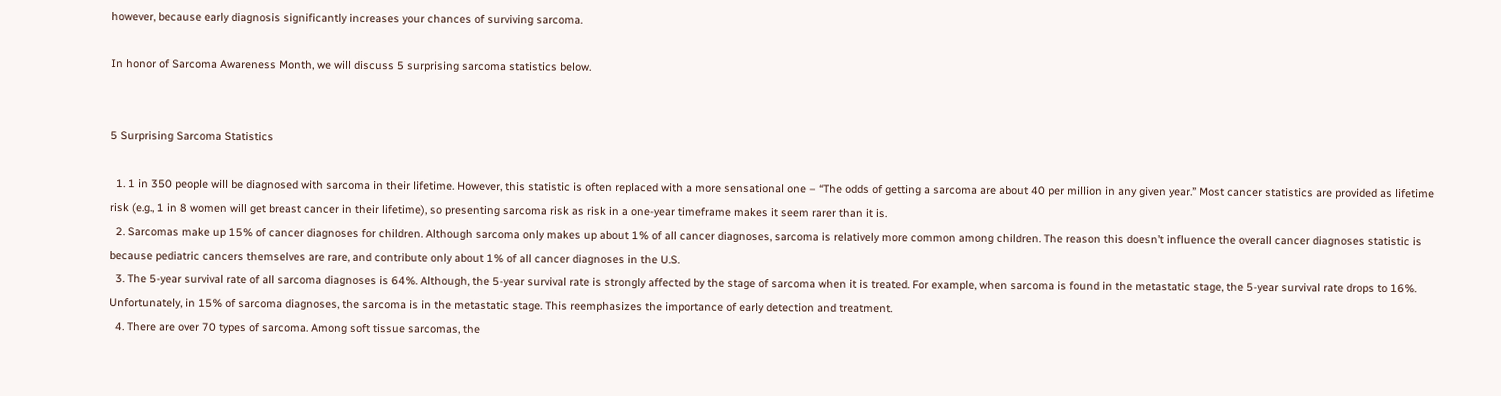however, because early diagnosis significantly increases your chances of surviving sarcoma.

In honor of Sarcoma Awareness Month, we will discuss 5 surprising sarcoma statistics below.


5 Surprising Sarcoma Statistics

  1. 1 in 350 people will be diagnosed with sarcoma in their lifetime. However, this statistic is often replaced with a more sensational one – “The odds of getting a sarcoma are about 40 per million in any given year.” Most cancer statistics are provided as lifetime risk (e.g., 1 in 8 women will get breast cancer in their lifetime), so presenting sarcoma risk as risk in a one-year timeframe makes it seem rarer than it is.
  2. Sarcomas make up 15% of cancer diagnoses for children. Although sarcoma only makes up about 1% of all cancer diagnoses, sarcoma is relatively more common among children. The reason this doesn’t influence the overall cancer diagnoses statistic is because pediatric cancers themselves are rare, and contribute only about 1% of all cancer diagnoses in the U.S.
  3. The 5-year survival rate of all sarcoma diagnoses is 64%. Although, the 5-year survival rate is strongly affected by the stage of sarcoma when it is treated. For example, when sarcoma is found in the metastatic stage, the 5-year survival rate drops to 16%. Unfortunately, in 15% of sarcoma diagnoses, the sarcoma is in the metastatic stage. This reemphasizes the importance of early detection and treatment.
  4. There are over 70 types of sarcoma. Among soft tissue sarcomas, the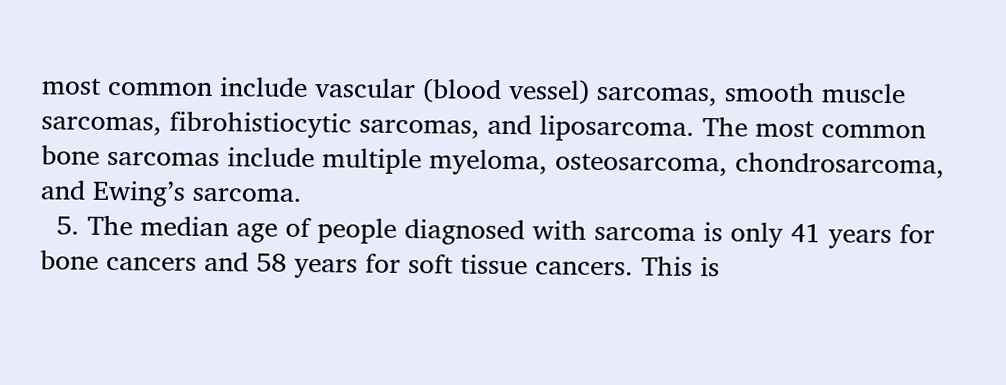most common include vascular (blood vessel) sarcomas, smooth muscle sarcomas, fibrohistiocytic sarcomas, and liposarcoma. The most common bone sarcomas include multiple myeloma, osteosarcoma, chondrosarcoma, and Ewing’s sarcoma.
  5. The median age of people diagnosed with sarcoma is only 41 years for bone cancers and 58 years for soft tissue cancers. This is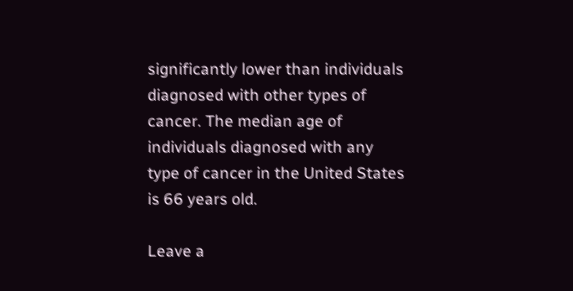significantly lower than individuals diagnosed with other types of cancer. The median age of individuals diagnosed with any type of cancer in the United States is 66 years old.

Leave a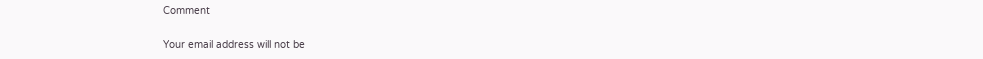Comment

Your email address will not be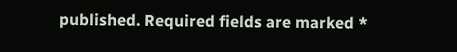published. Required fields are marked *